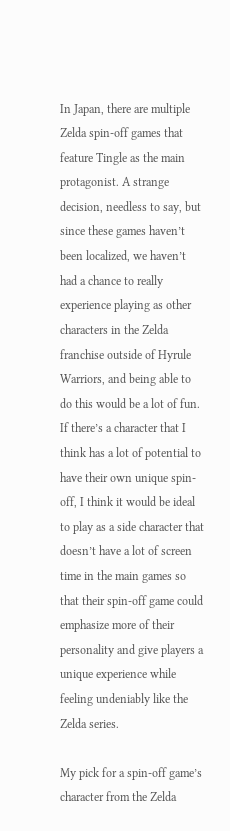In Japan, there are multiple Zelda spin-off games that feature Tingle as the main protagonist. A strange decision, needless to say, but since these games haven’t been localized, we haven’t had a chance to really experience playing as other characters in the Zelda franchise outside of Hyrule Warriors, and being able to do this would be a lot of fun. If there’s a character that I think has a lot of potential to have their own unique spin-off, I think it would be ideal to play as a side character that doesn’t have a lot of screen time in the main games so that their spin-off game could emphasize more of their personality and give players a unique experience while feeling undeniably like the Zelda series.

My pick for a spin-off game’s character from the Zelda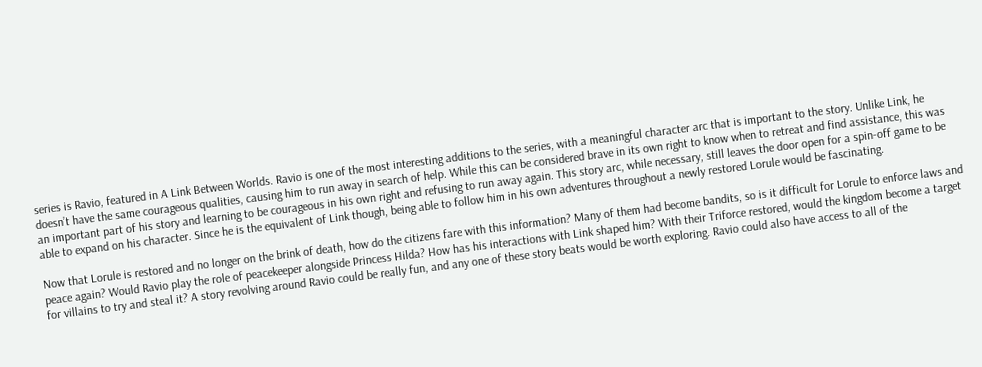series is Ravio, featured in A Link Between Worlds. Ravio is one of the most interesting additions to the series, with a meaningful character arc that is important to the story. Unlike Link, he doesn’t have the same courageous qualities, causing him to run away in search of help. While this can be considered brave in its own right to know when to retreat and find assistance, this was an important part of his story and learning to be courageous in his own right and refusing to run away again. This story arc, while necessary, still leaves the door open for a spin-off game to be able to expand on his character. Since he is the equivalent of Link though, being able to follow him in his own adventures throughout a newly restored Lorule would be fascinating.

Now that Lorule is restored and no longer on the brink of death, how do the citizens fare with this information? Many of them had become bandits, so is it difficult for Lorule to enforce laws and peace again? Would Ravio play the role of peacekeeper alongside Princess Hilda? How has his interactions with Link shaped him? With their Triforce restored, would the kingdom become a target for villains to try and steal it? A story revolving around Ravio could be really fun, and any one of these story beats would be worth exploring. Ravio could also have access to all of the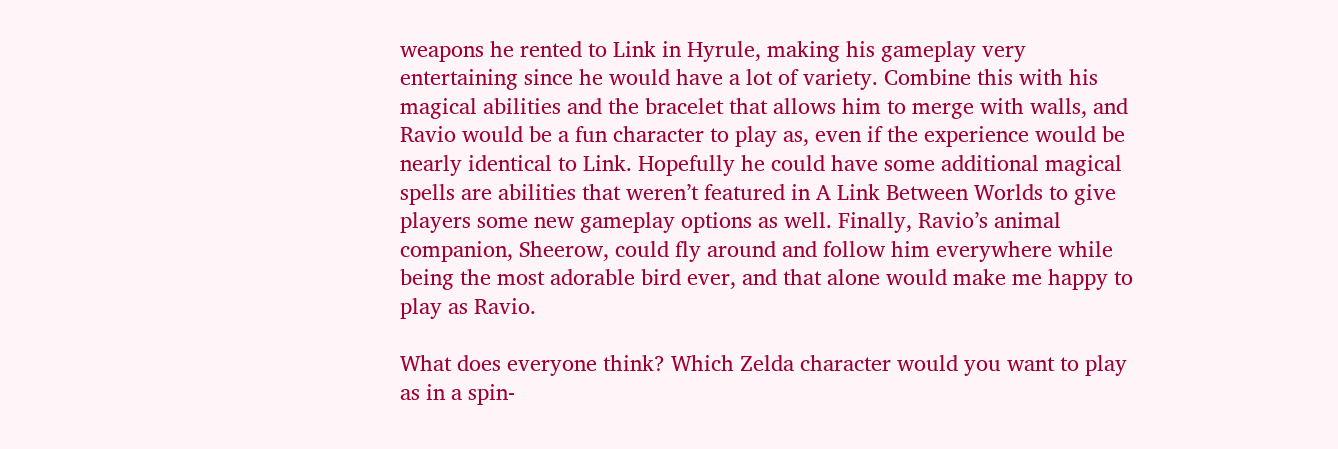weapons he rented to Link in Hyrule, making his gameplay very entertaining since he would have a lot of variety. Combine this with his magical abilities and the bracelet that allows him to merge with walls, and Ravio would be a fun character to play as, even if the experience would be nearly identical to Link. Hopefully he could have some additional magical spells are abilities that weren’t featured in A Link Between Worlds to give players some new gameplay options as well. Finally, Ravio’s animal companion, Sheerow, could fly around and follow him everywhere while being the most adorable bird ever, and that alone would make me happy to play as Ravio.

What does everyone think? Which Zelda character would you want to play as in a spin-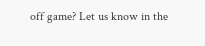off game? Let us know in the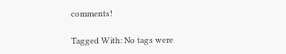comments!

Tagged With: No tags were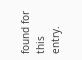found for this entry.